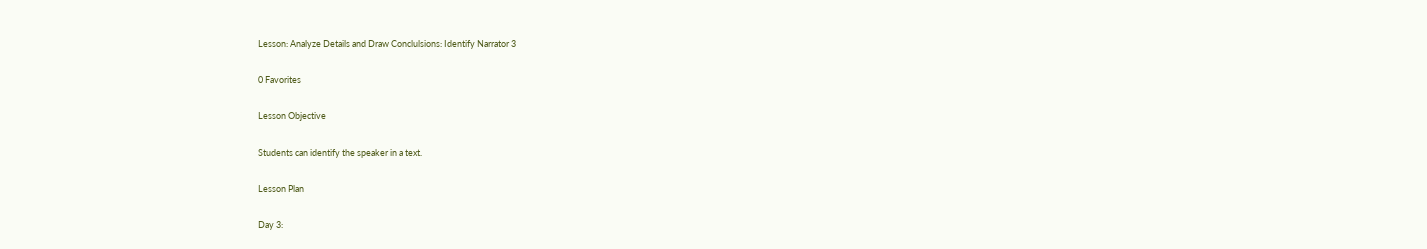Lesson: Analyze Details and Draw Conclulsions: Identify Narrator 3

0 Favorites

Lesson Objective

Students can identify the speaker in a text.

Lesson Plan

Day 3: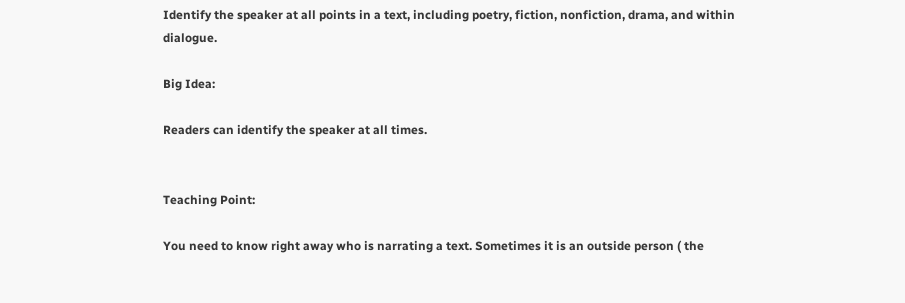Identify the speaker at all points in a text, including poetry, fiction, nonfiction, drama, and within dialogue.

Big Idea:

Readers can identify the speaker at all times.


Teaching Point:

You need to know right away who is narrating a text. Sometimes it is an outside person ( the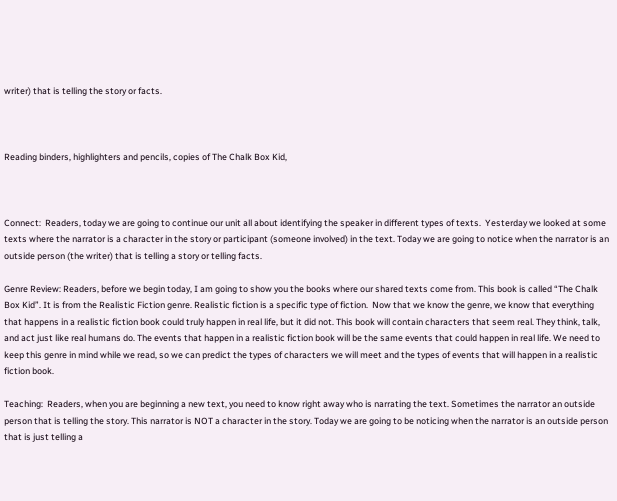writer) that is telling the story or facts.



Reading binders, highlighters and pencils, copies of The Chalk Box Kid,



Connect:  Readers, today we are going to continue our unit all about identifying the speaker in different types of texts.  Yesterday we looked at some texts where the narrator is a character in the story or participant (someone involved) in the text. Today we are going to notice when the narrator is an outside person (the writer) that is telling a story or telling facts.

Genre Review: Readers, before we begin today, I am going to show you the books where our shared texts come from. This book is called “The Chalk Box Kid”. It is from the Realistic Fiction genre. Realistic fiction is a specific type of fiction.  Now that we know the genre, we know that everything that happens in a realistic fiction book could truly happen in real life, but it did not. This book will contain characters that seem real. They think, talk, and act just like real humans do. The events that happen in a realistic fiction book will be the same events that could happen in real life. We need to keep this genre in mind while we read, so we can predict the types of characters we will meet and the types of events that will happen in a realistic fiction book.

Teaching:  Readers, when you are beginning a new text, you need to know right away who is narrating the text. Sometimes the narrator an outside person that is telling the story. This narrator is NOT a character in the story. Today we are going to be noticing when the narrator is an outside person that is just telling a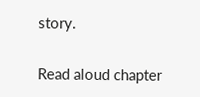story.

Read aloud chapter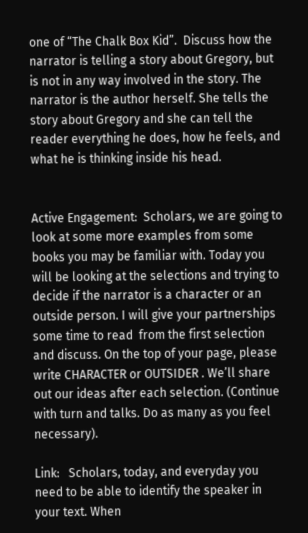one of “The Chalk Box Kid”.  Discuss how the narrator is telling a story about Gregory, but is not in any way involved in the story. The narrator is the author herself. She tells the story about Gregory and she can tell the reader everything he does, how he feels, and what he is thinking inside his head.


Active Engagement:  Scholars, we are going to look at some more examples from some books you may be familiar with. Today you will be looking at the selections and trying to decide if the narrator is a character or an outside person. I will give your partnerships some time to read  from the first selection and discuss. On the top of your page, please write CHARACTER or OUTSIDER . We’ll share out our ideas after each selection. (Continue with turn and talks. Do as many as you feel necessary).

Link:   Scholars, today, and everyday you need to be able to identify the speaker in your text. When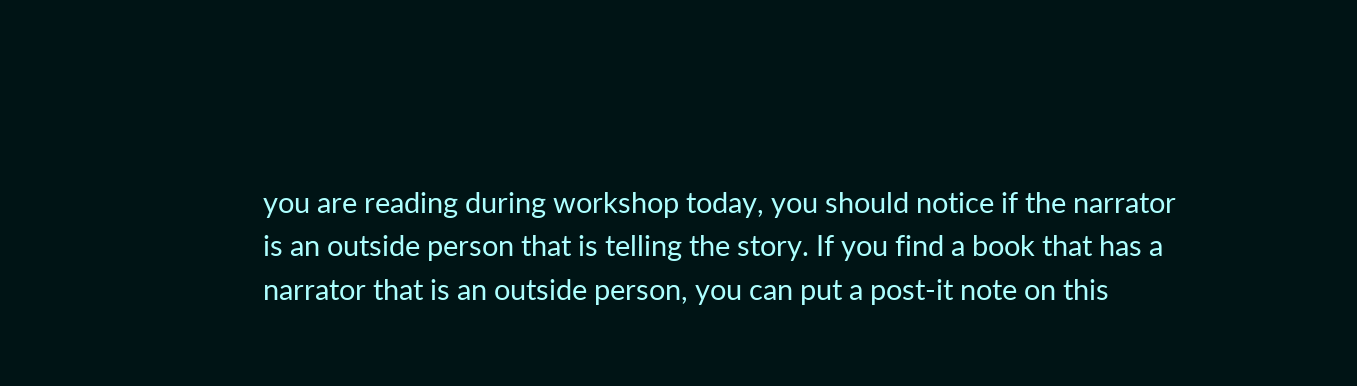you are reading during workshop today, you should notice if the narrator is an outside person that is telling the story. If you find a book that has a narrator that is an outside person, you can put a post-it note on this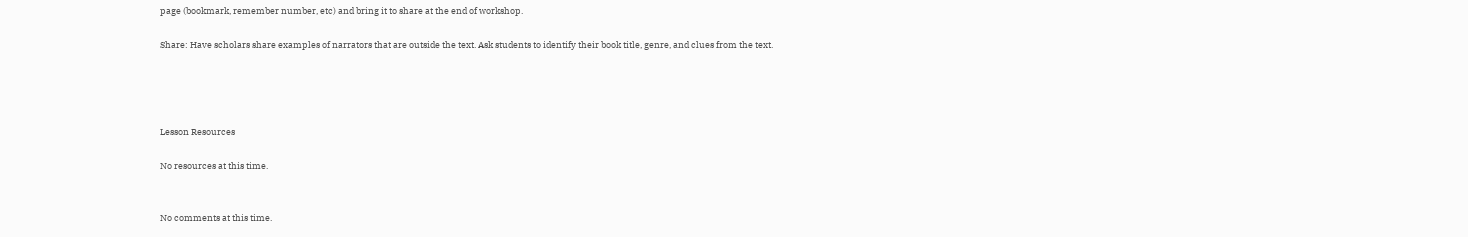page (bookmark, remember number, etc) and bring it to share at the end of workshop.

Share: Have scholars share examples of narrators that are outside the text. Ask students to identify their book title, genre, and clues from the text.




Lesson Resources

No resources at this time.


No comments at this time.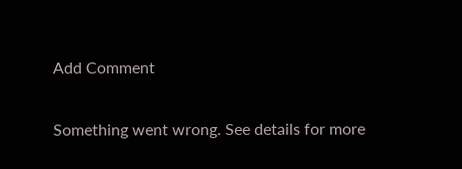Add Comment


Something went wrong. See details for more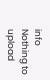info
Nothing to upload